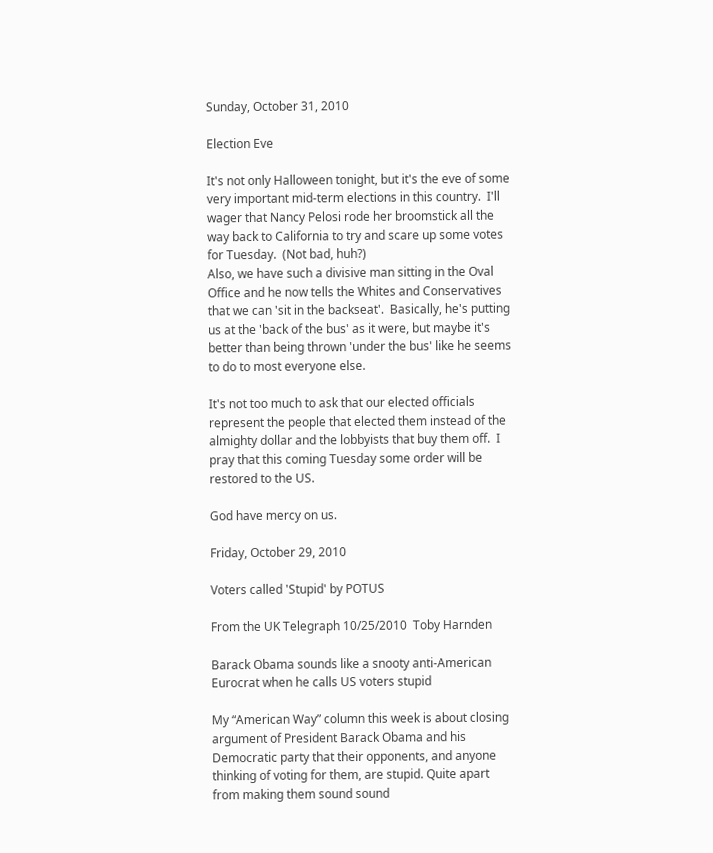Sunday, October 31, 2010

Election Eve

It's not only Halloween tonight, but it's the eve of some very important mid-term elections in this country.  I'll wager that Nancy Pelosi rode her broomstick all the way back to California to try and scare up some votes for Tuesday.  (Not bad, huh?)
Also, we have such a divisive man sitting in the Oval Office and he now tells the Whites and Conservatives that we can 'sit in the backseat'.  Basically, he's putting us at the 'back of the bus' as it were, but maybe it's better than being thrown 'under the bus' like he seems to do to most everyone else.

It's not too much to ask that our elected officials represent the people that elected them instead of the almighty dollar and the lobbyists that buy them off.  I pray that this coming Tuesday some order will be restored to the US.

God have mercy on us.

Friday, October 29, 2010

Voters called 'Stupid' by POTUS

From the UK Telegraph 10/25/2010  Toby Harnden

Barack Obama sounds like a snooty anti-American Eurocrat when he calls US voters stupid

My “American Way” column this week is about closing argument of President Barack Obama and his Democratic party that their opponents, and anyone thinking of voting for them, are stupid. Quite apart from making them sound sound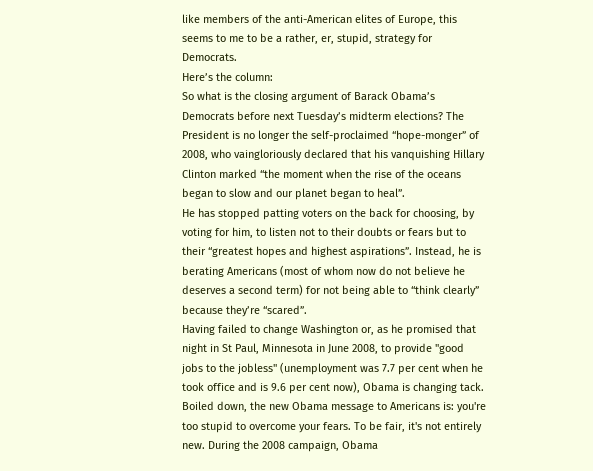like members of the anti-American elites of Europe, this seems to me to be a rather, er, stupid, strategy for Democrats.
Here’s the column:
So what is the closing argument of Barack Obama’s Democrats before next Tuesday’s midterm elections? The President is no longer the self-proclaimed “hope-monger” of 2008, who vaingloriously declared that his vanquishing Hillary Clinton marked “the moment when the rise of the oceans began to slow and our planet began to heal”.
He has stopped patting voters on the back for choosing, by voting for him, to listen not to their doubts or fears but to their “greatest hopes and highest aspirations”. Instead, he is berating Americans (most of whom now do not believe he deserves a second term) for not being able to “think clearly” because they’re “scared”.
Having failed to change Washington or, as he promised that night in St Paul, Minnesota in June 2008, to provide "good jobs to the jobless" (unemployment was 7.7 per cent when he took office and is 9.6 per cent now), Obama is changing tack.
Boiled down, the new Obama message to Americans is: you're too stupid to overcome your fears. To be fair, it's not entirely new. During the 2008 campaign, Obama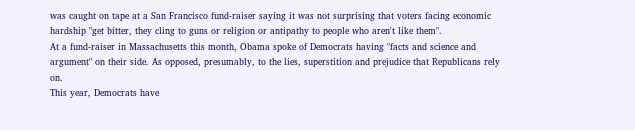was caught on tape at a San Francisco fund-raiser saying it was not surprising that voters facing economic hardship "get bitter, they cling to guns or religion or antipathy to people who aren't like them".
At a fund-raiser in Massachusetts this month, Obama spoke of Democrats having "facts and science and argument" on their side. As opposed, presumably, to the lies, superstition and prejudice that Republicans rely on.
This year, Democrats have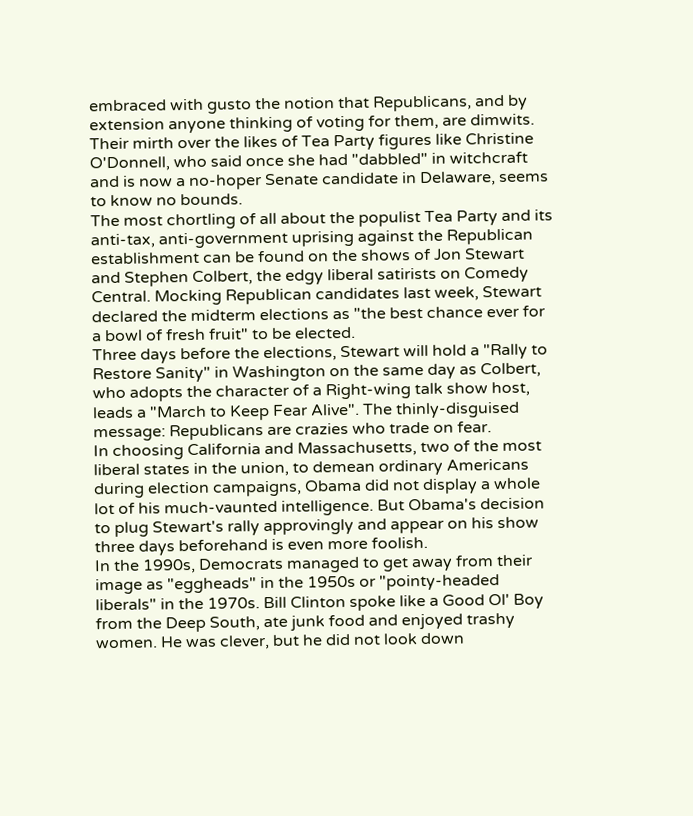embraced with gusto the notion that Republicans, and by extension anyone thinking of voting for them, are dimwits. Their mirth over the likes of Tea Party figures like Christine O'Donnell, who said once she had "dabbled" in witchcraft and is now a no-hoper Senate candidate in Delaware, seems to know no bounds.
The most chortling of all about the populist Tea Party and its anti-tax, anti-government uprising against the Republican establishment can be found on the shows of Jon Stewart and Stephen Colbert, the edgy liberal satirists on Comedy Central. Mocking Republican candidates last week, Stewart declared the midterm elections as "the best chance ever for a bowl of fresh fruit" to be elected.
Three days before the elections, Stewart will hold a "Rally to Restore Sanity" in Washington on the same day as Colbert, who adopts the character of a Right-wing talk show host, leads a "March to Keep Fear Alive". The thinly-disguised message: Republicans are crazies who trade on fear.
In choosing California and Massachusetts, two of the most liberal states in the union, to demean ordinary Americans during election campaigns, Obama did not display a whole lot of his much-vaunted intelligence. But Obama's decision to plug Stewart's rally approvingly and appear on his show three days beforehand is even more foolish.
In the 1990s, Democrats managed to get away from their image as "eggheads" in the 1950s or "pointy-headed liberals" in the 1970s. Bill Clinton spoke like a Good Ol' Boy from the Deep South, ate junk food and enjoyed trashy women. He was clever, but he did not look down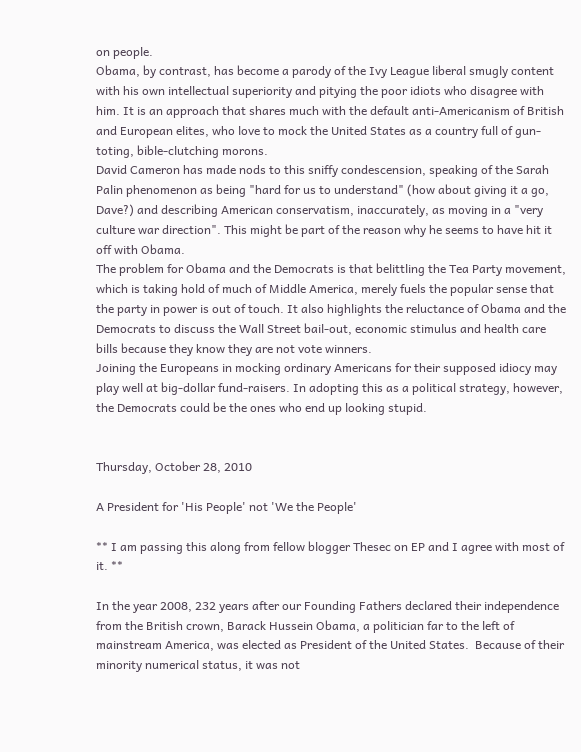on people.
Obama, by contrast, has become a parody of the Ivy League liberal smugly content with his own intellectual superiority and pitying the poor idiots who disagree with him. It is an approach that shares much with the default anti-Americanism of British and European elites, who love to mock the United States as a country full of gun-toting, bible-clutching morons.
David Cameron has made nods to this sniffy condescension, speaking of the Sarah Palin phenomenon as being "hard for us to understand" (how about giving it a go, Dave?) and describing American conservatism, inaccurately, as moving in a "very culture war direction". This might be part of the reason why he seems to have hit it off with Obama.
The problem for Obama and the Democrats is that belittling the Tea Party movement, which is taking hold of much of Middle America, merely fuels the popular sense that the party in power is out of touch. It also highlights the reluctance of Obama and the Democrats to discuss the Wall Street bail-out, economic stimulus and health care bills because they know they are not vote winners.
Joining the Europeans in mocking ordinary Americans for their supposed idiocy may play well at big-dollar fund-raisers. In adopting this as a political strategy, however, the Democrats could be the ones who end up looking stupid.


Thursday, October 28, 2010

A President for 'His People' not 'We the People'

** I am passing this along from fellow blogger Thesec on EP and I agree with most of it. **

In the year 2008, 232 years after our Founding Fathers declared their independence from the British crown, Barack Hussein Obama, a politician far to the left of mainstream America, was elected as President of the United States.  Because of their minority numerical status, it was not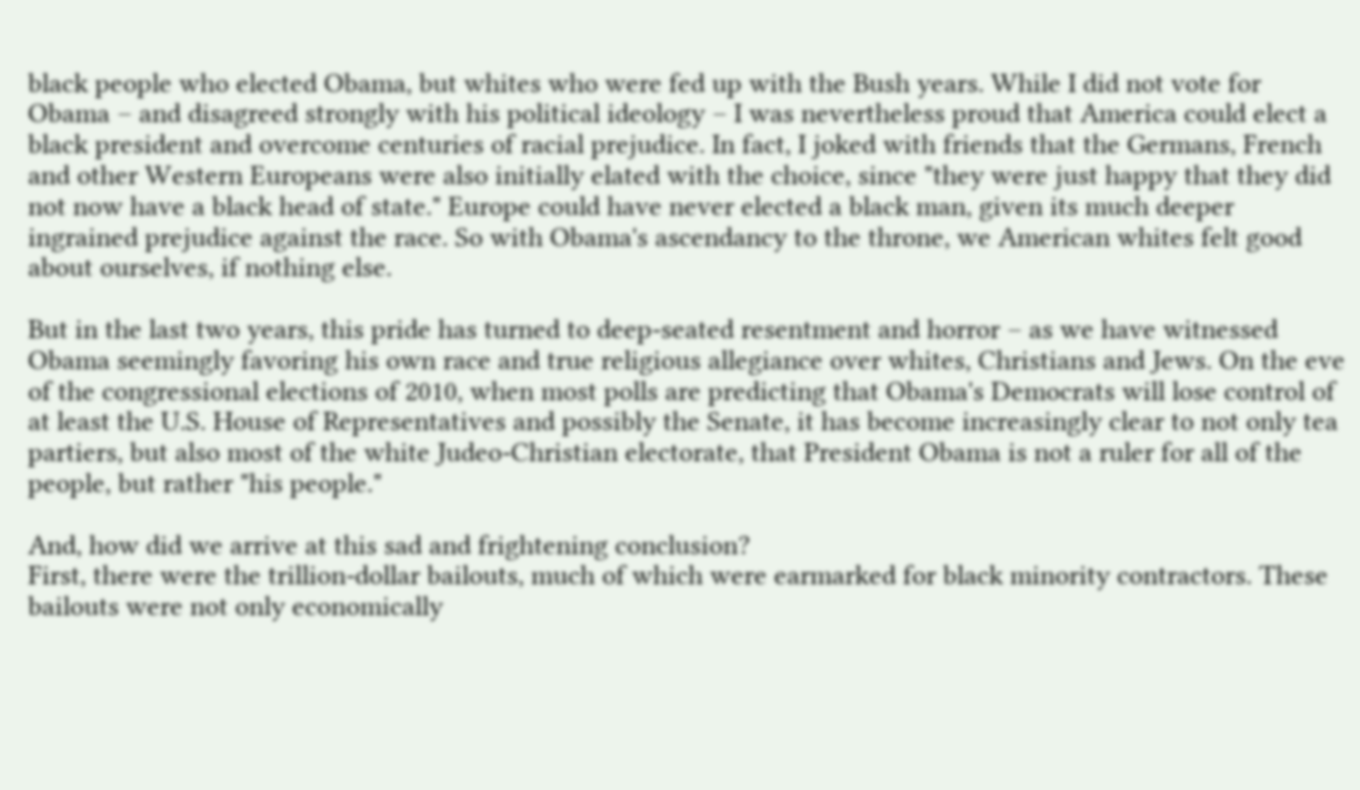black people who elected Obama, but whites who were fed up with the Bush years. While I did not vote for Obama – and disagreed strongly with his political ideology – I was nevertheless proud that America could elect a black president and overcome centuries of racial prejudice. In fact, I joked with friends that the Germans, French and other Western Europeans were also initially elated with the choice, since "they were just happy that they did not now have a black head of state." Europe could have never elected a black man, given its much deeper ingrained prejudice against the race. So with Obama's ascendancy to the throne, we American whites felt good about ourselves, if nothing else.

But in the last two years, this pride has turned to deep-seated resentment and horror – as we have witnessed Obama seemingly favoring his own race and true religious allegiance over whites, Christians and Jews. On the eve of the congressional elections of 2010, when most polls are predicting that Obama's Democrats will lose control of at least the U.S. House of Representatives and possibly the Senate, it has become increasingly clear to not only tea partiers, but also most of the white Judeo-Christian electorate, that President Obama is not a ruler for all of the people, but rather "his people."

And, how did we arrive at this sad and frightening conclusion?
First, there were the trillion-dollar bailouts, much of which were earmarked for black minority contractors. These bailouts were not only economically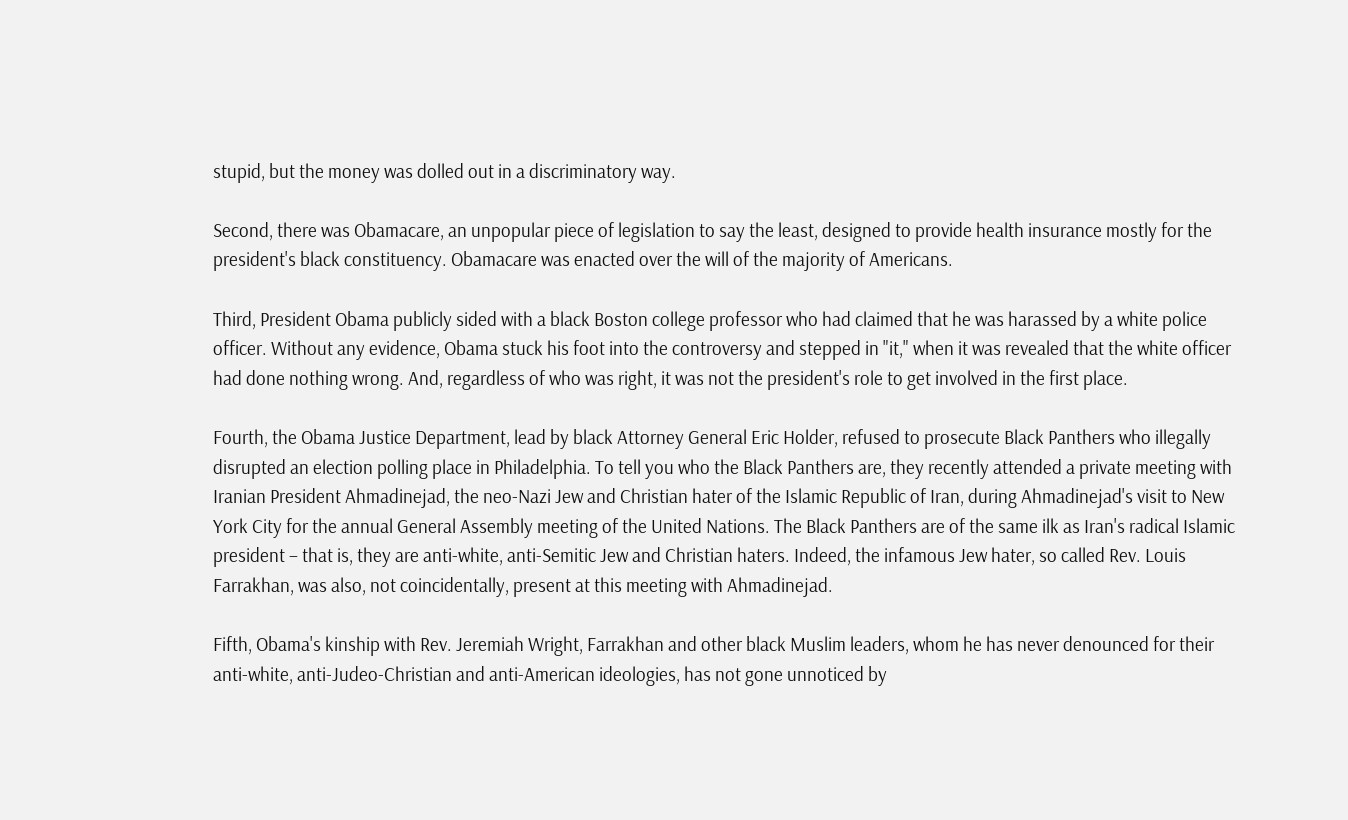stupid, but the money was dolled out in a discriminatory way.

Second, there was Obamacare, an unpopular piece of legislation to say the least, designed to provide health insurance mostly for the president's black constituency. Obamacare was enacted over the will of the majority of Americans.

Third, President Obama publicly sided with a black Boston college professor who had claimed that he was harassed by a white police officer. Without any evidence, Obama stuck his foot into the controversy and stepped in "it," when it was revealed that the white officer had done nothing wrong. And, regardless of who was right, it was not the president's role to get involved in the first place.

Fourth, the Obama Justice Department, lead by black Attorney General Eric Holder, refused to prosecute Black Panthers who illegally disrupted an election polling place in Philadelphia. To tell you who the Black Panthers are, they recently attended a private meeting with Iranian President Ahmadinejad, the neo-Nazi Jew and Christian hater of the Islamic Republic of Iran, during Ahmadinejad's visit to New York City for the annual General Assembly meeting of the United Nations. The Black Panthers are of the same ilk as Iran's radical Islamic president – that is, they are anti-white, anti-Semitic Jew and Christian haters. Indeed, the infamous Jew hater, so called Rev. Louis Farrakhan, was also, not coincidentally, present at this meeting with Ahmadinejad.

Fifth, Obama's kinship with Rev. Jeremiah Wright, Farrakhan and other black Muslim leaders, whom he has never denounced for their anti-white, anti-Judeo-Christian and anti-American ideologies, has not gone unnoticed by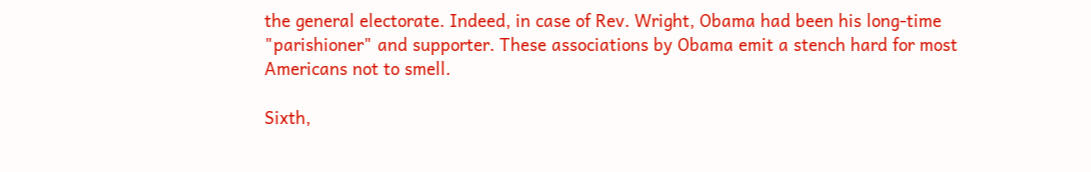the general electorate. Indeed, in case of Rev. Wright, Obama had been his long-time "parishioner" and supporter. These associations by Obama emit a stench hard for most Americans not to smell.

Sixth,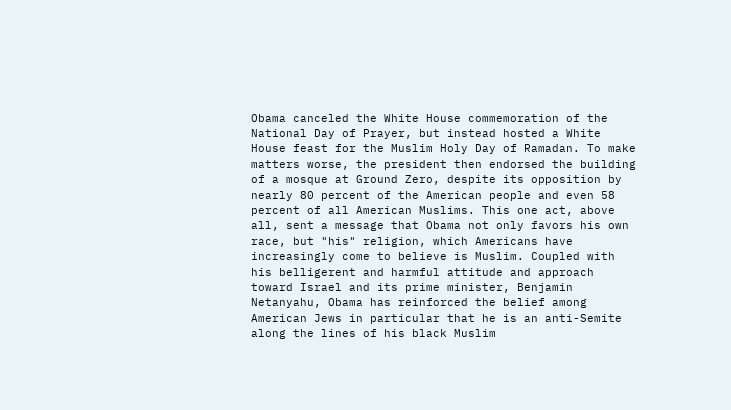Obama canceled the White House commemoration of the National Day of Prayer, but instead hosted a White House feast for the Muslim Holy Day of Ramadan. To make matters worse, the president then endorsed the building of a mosque at Ground Zero, despite its opposition by nearly 80 percent of the American people and even 58 percent of all American Muslims. This one act, above all, sent a message that Obama not only favors his own race, but "his" religion, which Americans have increasingly come to believe is Muslim. Coupled with his belligerent and harmful attitude and approach toward Israel and its prime minister, Benjamin Netanyahu, Obama has reinforced the belief among American Jews in particular that he is an anti-Semite along the lines of his black Muslim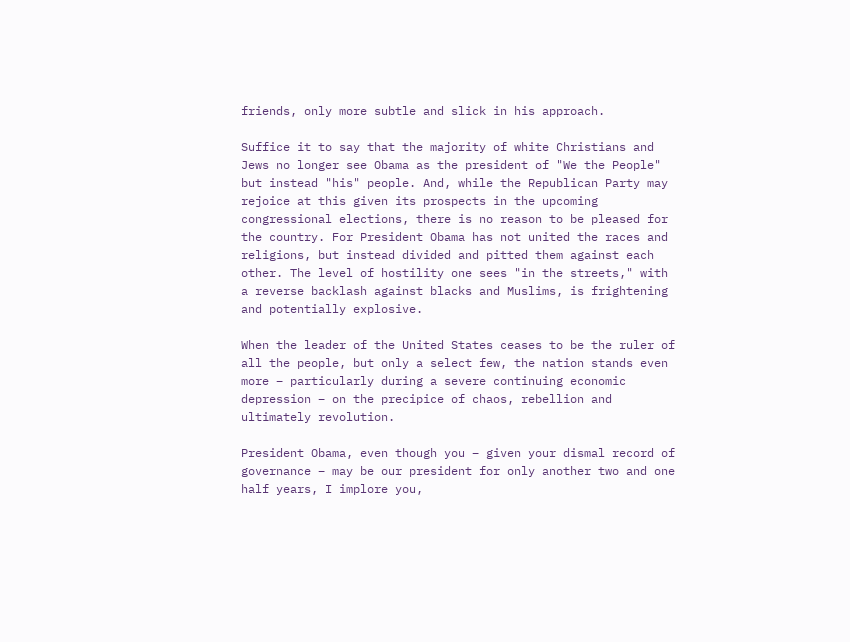friends, only more subtle and slick in his approach.

Suffice it to say that the majority of white Christians and Jews no longer see Obama as the president of "We the People" but instead "his" people. And, while the Republican Party may rejoice at this given its prospects in the upcoming congressional elections, there is no reason to be pleased for the country. For President Obama has not united the races and religions, but instead divided and pitted them against each other. The level of hostility one sees "in the streets," with a reverse backlash against blacks and Muslims, is frightening and potentially explosive.

When the leader of the United States ceases to be the ruler of all the people, but only a select few, the nation stands even more – particularly during a severe continuing economic depression – on the precipice of chaos, rebellion and ultimately revolution.

President Obama, even though you – given your dismal record of governance – may be our president for only another two and one half years, I implore you,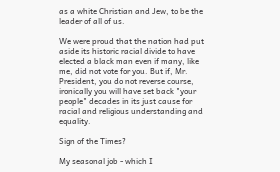as a white Christian and Jew, to be the leader of all of us.

We were proud that the nation had put aside its historic racial divide to have elected a black man even if many, like me, did not vote for you. But if, Mr. President, you do not reverse course, ironically you will have set back "your people" decades in its just cause for racial and religious understanding and equality.

Sign of the Times?

My seasonal job - which I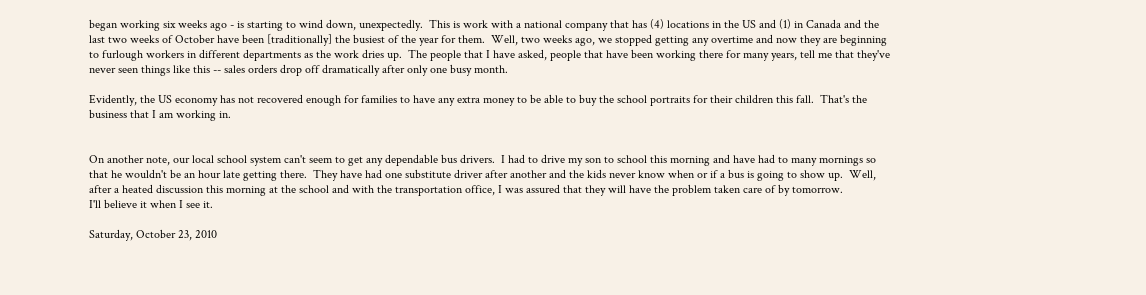began working six weeks ago - is starting to wind down, unexpectedly.  This is work with a national company that has (4) locations in the US and (1) in Canada and the last two weeks of October have been [traditionally] the busiest of the year for them.  Well, two weeks ago, we stopped getting any overtime and now they are beginning to furlough workers in different departments as the work dries up.  The people that I have asked, people that have been working there for many years, tell me that they've never seen things like this -- sales orders drop off dramatically after only one busy month.

Evidently, the US economy has not recovered enough for families to have any extra money to be able to buy the school portraits for their children this fall.  That's the business that I am working in.


On another note, our local school system can't seem to get any dependable bus drivers.  I had to drive my son to school this morning and have had to many mornings so that he wouldn't be an hour late getting there.  They have had one substitute driver after another and the kids never know when or if a bus is going to show up.  Well, after a heated discussion this morning at the school and with the transportation office, I was assured that they will have the problem taken care of by tomorrow.
I'll believe it when I see it.

Saturday, October 23, 2010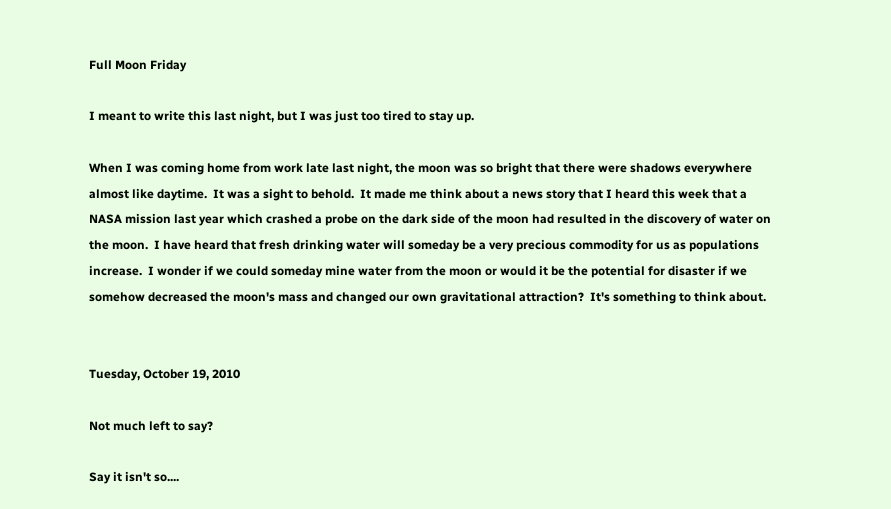Full Moon Friday

I meant to write this last night, but I was just too tired to stay up.

When I was coming home from work late last night, the moon was so bright that there were shadows everywhere almost like daytime.  It was a sight to behold.  It made me think about a news story that I heard this week that a NASA mission last year which crashed a probe on the dark side of the moon had resulted in the discovery of water on the moon.  I have heard that fresh drinking water will someday be a very precious commodity for us as populations increase.  I wonder if we could someday mine water from the moon or would it be the potential for disaster if we somehow decreased the moon's mass and changed our own gravitational attraction?  It's something to think about.


Tuesday, October 19, 2010

Not much left to say?

Say it isn't so....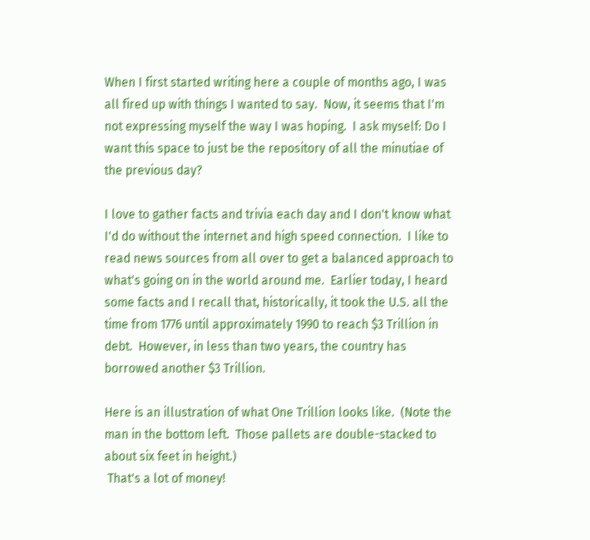When I first started writing here a couple of months ago, I was all fired up with things I wanted to say.  Now, it seems that I'm not expressing myself the way I was hoping.  I ask myself: Do I want this space to just be the repository of all the minutiae of the previous day?

I love to gather facts and trivia each day and I don't know what I'd do without the internet and high speed connection.  I like to read news sources from all over to get a balanced approach to what's going on in the world around me.  Earlier today, I heard some facts and I recall that, historically, it took the U.S. all the time from 1776 until approximately 1990 to reach $3 Trillion in debt.  However, in less than two years, the country has borrowed another $3 Trillion.

Here is an illustration of what One Trillion looks like.  (Note the man in the bottom left.  Those pallets are double-stacked to about six feet in height.)
 That's a lot of money!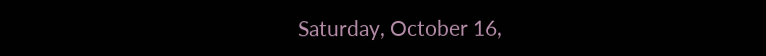Saturday, October 16,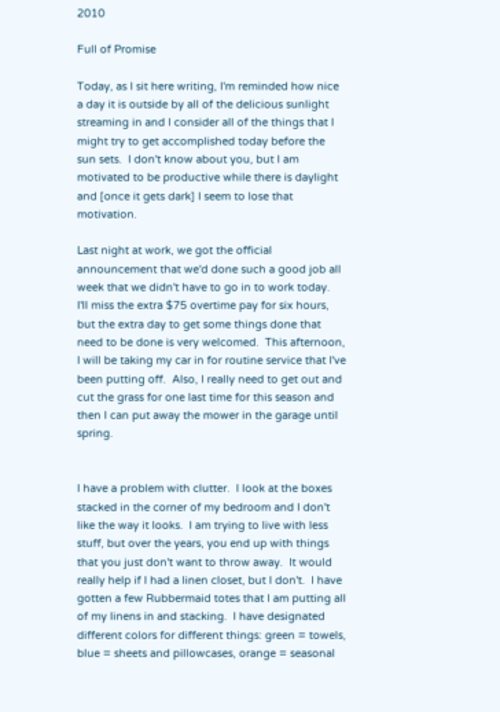2010

Full of Promise

Today, as I sit here writing, I'm reminded how nice a day it is outside by all of the delicious sunlight streaming in and I consider all of the things that I might try to get accomplished today before the sun sets.  I don't know about you, but I am motivated to be productive while there is daylight and [once it gets dark] I seem to lose that motivation.

Last night at work, we got the official announcement that we'd done such a good job all week that we didn't have to go in to work today.  I'll miss the extra $75 overtime pay for six hours, but the extra day to get some things done that need to be done is very welcomed.  This afternoon, I will be taking my car in for routine service that I've been putting off.  Also, I really need to get out and cut the grass for one last time for this season and then I can put away the mower in the garage until spring.


I have a problem with clutter.  I look at the boxes stacked in the corner of my bedroom and I don't like the way it looks.  I am trying to live with less stuff, but over the years, you end up with things that you just don't want to throw away.  It would really help if I had a linen closet, but I don't.  I have gotten a few Rubbermaid totes that I am putting all of my linens in and stacking.  I have designated different colors for different things: green = towels, blue = sheets and pillowcases, orange = seasonal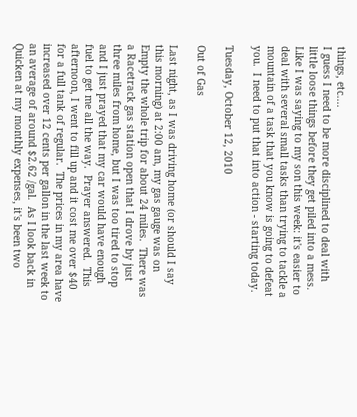things, etc....
I guess I need to be more disciplined to deal with little loose things before they get piled into a mess.
Like I was saying to my son this week: it's easier to deal with several small tasks than trying to tackle a mountain of a task that you know is going to defeat you.  I need to put that into action - starting today.

Tuesday, October 12, 2010

Out of Gas

Last night, as I was driving home (or should I say this morning) at 2:00 am, my gas gauge was on Empty the whole trip for about 24 miles.  There was a Racetrack gas station open that I drove by just three miles from home, but I was too tired to stop and I just prayed that my car would have enough fuel to get me all the way.  Prayer answered.  This afternoon, I went to fill up and it cost me over $40 for a full tank of regular.  The prices in my area have increased over 12 cents per gallon in the last week to an average of around $2.62 /gal.  As I look back in Quicken at my monthly expenses, it's been two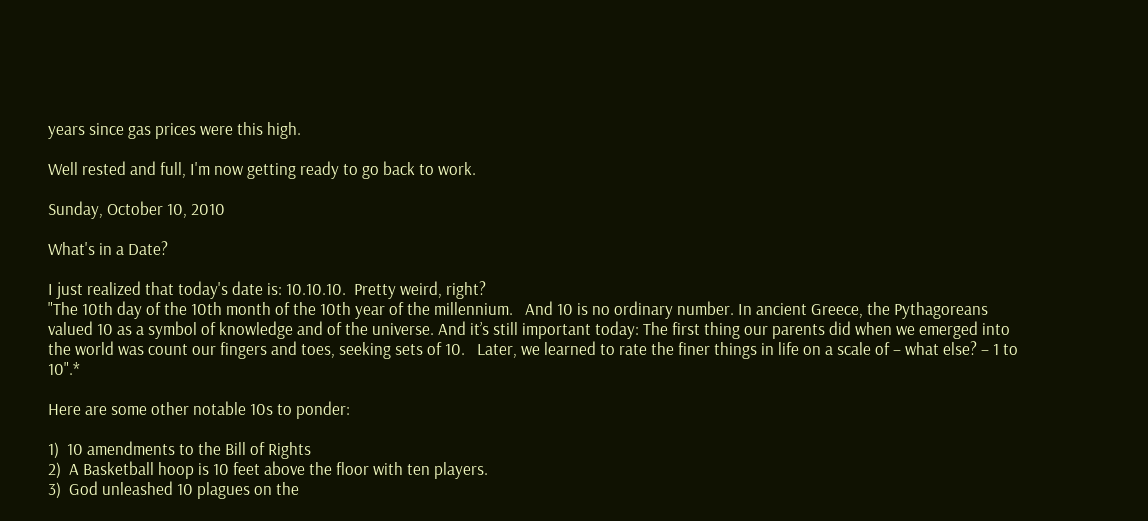years since gas prices were this high.

Well rested and full, I'm now getting ready to go back to work.

Sunday, October 10, 2010

What's in a Date?

I just realized that today's date is: 10.10.10.  Pretty weird, right?
"The 10th day of the 10th month of the 10th year of the millennium.   And 10 is no ordinary number. In ancient Greece, the Pythagoreans valued 10 as a symbol of knowledge and of the universe. And it’s still important today: The first thing our parents did when we emerged into the world was count our fingers and toes, seeking sets of 10.   Later, we learned to rate the finer things in life on a scale of – what else? – 1 to 10".*

Here are some other notable 10s to ponder:

1)  10 amendments to the Bill of Rights
2)  A Basketball hoop is 10 feet above the floor with ten players.
3)  God unleashed 10 plagues on the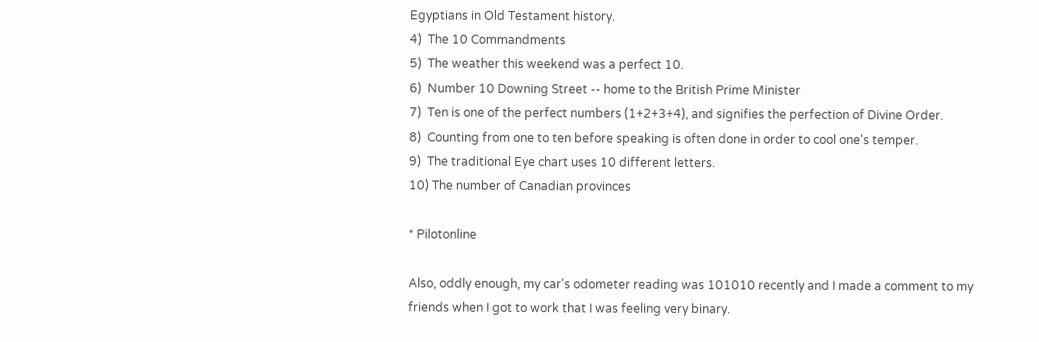Egyptians in Old Testament history.
4)  The 10 Commandments
5)  The weather this weekend was a perfect 10.
6)  Number 10 Downing Street -- home to the British Prime Minister
7)  Ten is one of the perfect numbers (1+2+3+4), and signifies the perfection of Divine Order.
8)  Counting from one to ten before speaking is often done in order to cool one's temper.
9)  The traditional Eye chart uses 10 different letters.
10) The number of Canadian provinces

* Pilotonline

Also, oddly enough, my car's odometer reading was 101010 recently and I made a comment to my friends when I got to work that I was feeling very binary.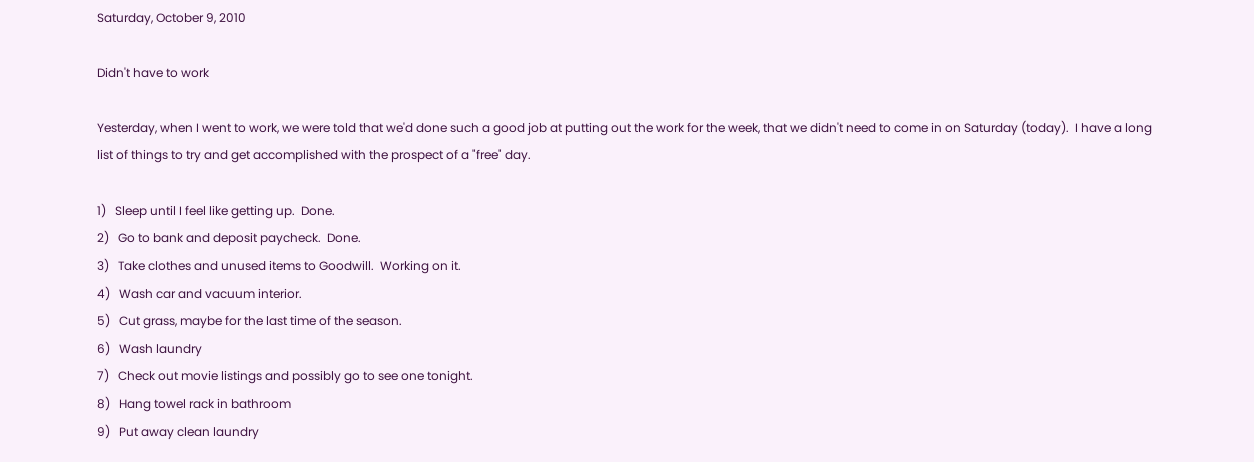Saturday, October 9, 2010

Didn't have to work

Yesterday, when I went to work, we were told that we'd done such a good job at putting out the work for the week, that we didn't need to come in on Saturday (today).  I have a long list of things to try and get accomplished with the prospect of a "free" day.

1)   Sleep until I feel like getting up.  Done.
2)   Go to bank and deposit paycheck.  Done.
3)   Take clothes and unused items to Goodwill.  Working on it.
4)   Wash car and vacuum interior.
5)   Cut grass, maybe for the last time of the season.
6)   Wash laundry
7)   Check out movie listings and possibly go to see one tonight.
8)   Hang towel rack in bathroom
9)   Put away clean laundry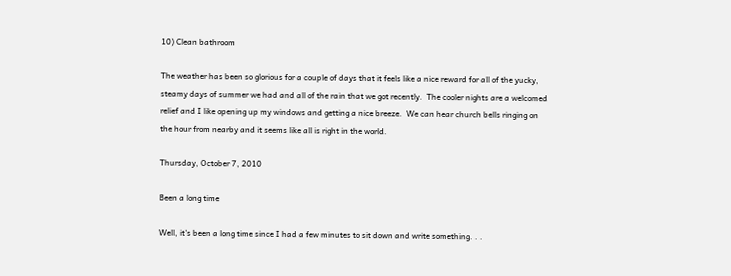10) Clean bathroom

The weather has been so glorious for a couple of days that it feels like a nice reward for all of the yucky, steamy days of summer we had and all of the rain that we got recently.  The cooler nights are a welcomed relief and I like opening up my windows and getting a nice breeze.  We can hear church bells ringing on the hour from nearby and it seems like all is right in the world.

Thursday, October 7, 2010

Been a long time

Well, it's been a long time since I had a few minutes to sit down and write something. . .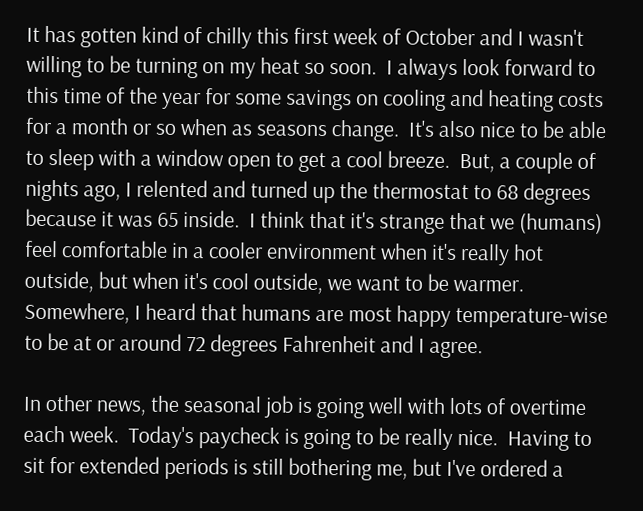It has gotten kind of chilly this first week of October and I wasn't willing to be turning on my heat so soon.  I always look forward to this time of the year for some savings on cooling and heating costs for a month or so when as seasons change.  It's also nice to be able to sleep with a window open to get a cool breeze.  But, a couple of nights ago, I relented and turned up the thermostat to 68 degrees because it was 65 inside.  I think that it's strange that we (humans) feel comfortable in a cooler environment when it's really hot outside, but when it's cool outside, we want to be warmer.
Somewhere, I heard that humans are most happy temperature-wise to be at or around 72 degrees Fahrenheit and I agree.

In other news, the seasonal job is going well with lots of overtime each week.  Today's paycheck is going to be really nice.  Having to sit for extended periods is still bothering me, but I've ordered a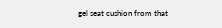gel seat cushion from that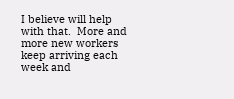I believe will help with that.  More and more new workers keep arriving each week and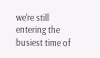we're still entering the busiest time of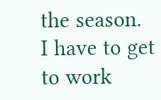the season.  I have to get to work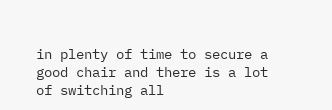in plenty of time to secure a good chair and there is a lot of switching all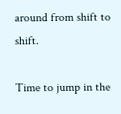around from shift to shift.

Time to jump in the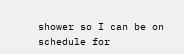shower so I can be on schedule for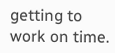getting to work on time.